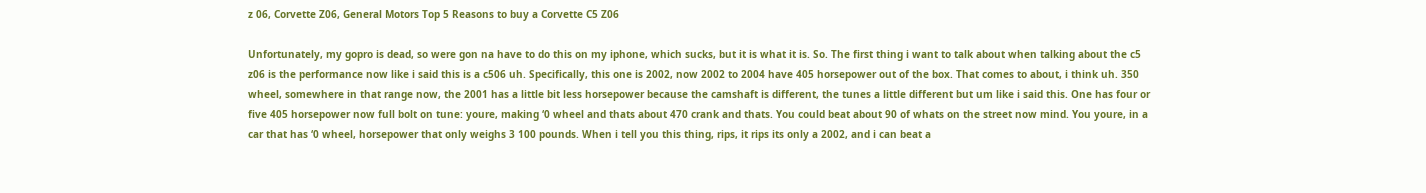z 06, Corvette Z06, General Motors Top 5 Reasons to buy a Corvette C5 Z06

Unfortunately, my gopro is dead, so were gon na have to do this on my iphone, which sucks, but it is what it is. So. The first thing i want to talk about when talking about the c5 z06 is the performance now like i said this is a c506 uh. Specifically, this one is 2002, now 2002 to 2004 have 405 horsepower out of the box. That comes to about, i think uh. 350 wheel, somewhere in that range now, the 2001 has a little bit less horsepower because the camshaft is different, the tunes a little different but um like i said this. One has four or five 405 horsepower now full bolt on tune: youre, making ‘0 wheel and thats about 470 crank and thats. You could beat about 90 of whats on the street now mind. You youre, in a car that has ‘0 wheel, horsepower that only weighs 3 100 pounds. When i tell you this thing, rips, it rips its only a 2002, and i can beat a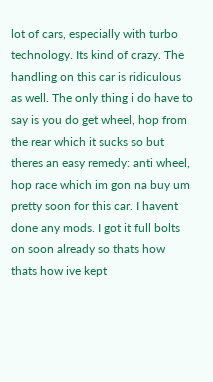lot of cars, especially with turbo technology. Its kind of crazy. The handling on this car is ridiculous as well. The only thing i do have to say is you do get wheel, hop from the rear which it sucks so but theres an easy remedy: anti wheel, hop race which im gon na buy um pretty soon for this car. I havent done any mods. I got it full bolts on soon already so thats how thats how ive kept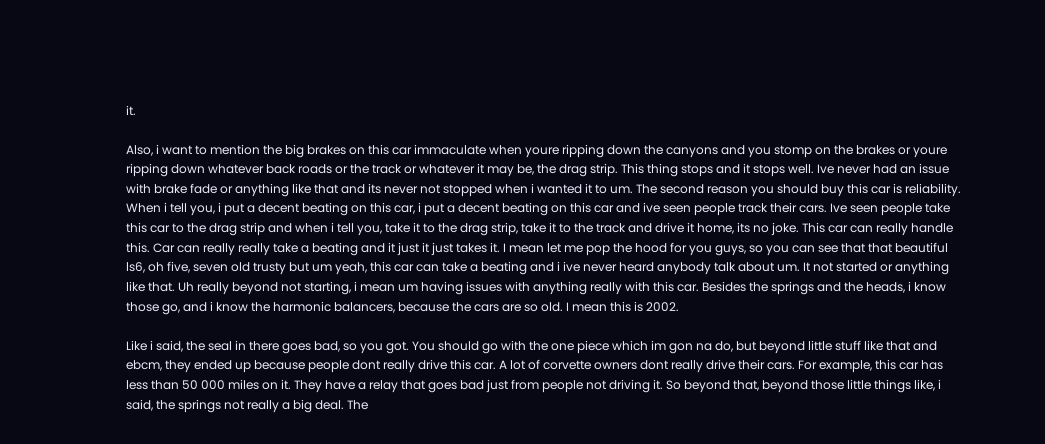it.

Also, i want to mention the big brakes on this car immaculate when youre ripping down the canyons and you stomp on the brakes or youre ripping down whatever back roads or the track or whatever it may be, the drag strip. This thing stops and it stops well. Ive never had an issue with brake fade or anything like that and its never not stopped when i wanted it to um. The second reason you should buy this car is reliability. When i tell you, i put a decent beating on this car, i put a decent beating on this car and ive seen people track their cars. Ive seen people take this car to the drag strip and when i tell you, take it to the drag strip, take it to the track and drive it home, its no joke. This car can really handle this. Car can really really take a beating and it just it just takes it. I mean let me pop the hood for you guys, so you can see that that beautiful ls6, oh five, seven old trusty but um yeah, this car can take a beating and i ive never heard anybody talk about um. It not started or anything like that. Uh really beyond not starting, i mean um having issues with anything really with this car. Besides the springs and the heads, i know those go, and i know the harmonic balancers, because the cars are so old. I mean this is 2002.

Like i said, the seal in there goes bad, so you got. You should go with the one piece which im gon na do, but beyond little stuff like that and ebcm, they ended up because people dont really drive this car. A lot of corvette owners dont really drive their cars. For example, this car has less than 50 000 miles on it. They have a relay that goes bad just from people not driving it. So beyond that, beyond those little things like, i said, the springs not really a big deal. The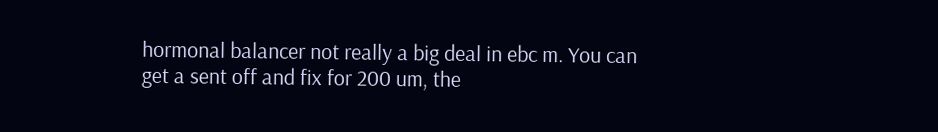hormonal balancer not really a big deal in ebc m. You can get a sent off and fix for 200 um, the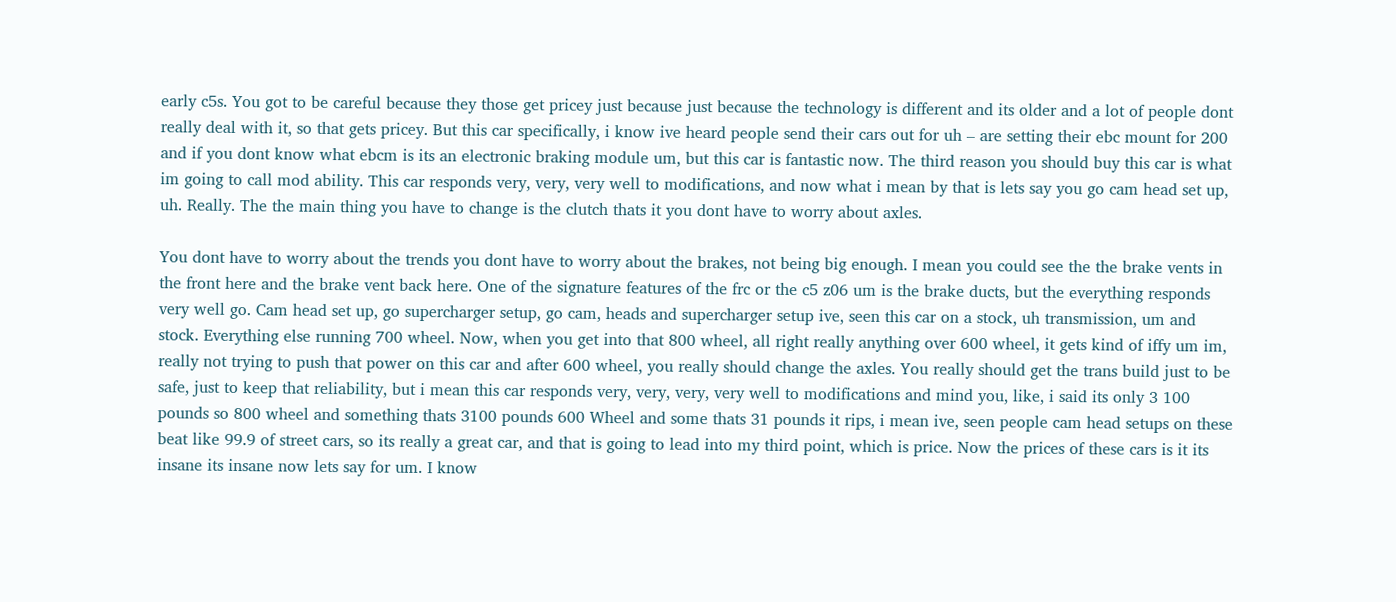early c5s. You got to be careful because they those get pricey just because just because the technology is different and its older and a lot of people dont really deal with it, so that gets pricey. But this car specifically, i know ive heard people send their cars out for uh – are setting their ebc mount for 200 and if you dont know what ebcm is its an electronic braking module um, but this car is fantastic now. The third reason you should buy this car is what im going to call mod ability. This car responds very, very, very well to modifications, and now what i mean by that is lets say you go cam head set up, uh. Really. The the main thing you have to change is the clutch thats it you dont have to worry about axles.

You dont have to worry about the trends you dont have to worry about the brakes, not being big enough. I mean you could see the the brake vents in the front here and the brake vent back here. One of the signature features of the frc or the c5 z06 um is the brake ducts, but the everything responds very well go. Cam head set up, go supercharger setup, go cam, heads and supercharger setup ive, seen this car on a stock, uh transmission, um and stock. Everything else running 700 wheel. Now, when you get into that 800 wheel, all right really anything over 600 wheel, it gets kind of iffy um im, really not trying to push that power on this car and after 600 wheel, you really should change the axles. You really should get the trans build just to be safe, just to keep that reliability, but i mean this car responds very, very, very, very well to modifications and mind you, like, i said its only 3 100 pounds so 800 wheel and something thats 3100 pounds 600 Wheel and some thats 31 pounds it rips, i mean ive, seen people cam head setups on these beat like 99.9 of street cars, so its really a great car, and that is going to lead into my third point, which is price. Now the prices of these cars is it its insane its insane now lets say for um. I know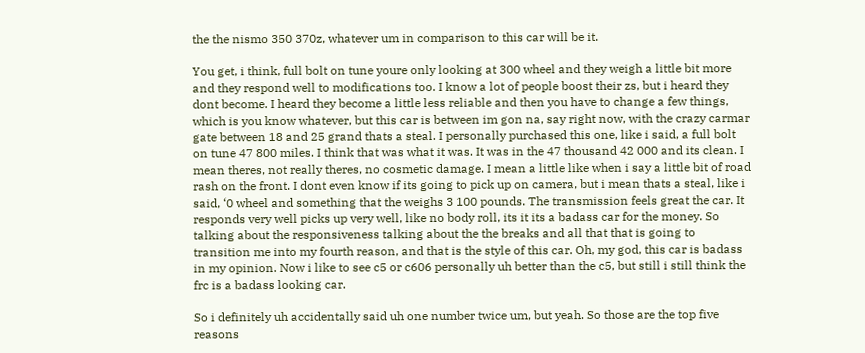the the nismo 350 370z, whatever um in comparison to this car will be it.

You get, i think, full bolt on tune youre only looking at 300 wheel and they weigh a little bit more and they respond well to modifications too. I know a lot of people boost their zs, but i heard they dont become. I heard they become a little less reliable and then you have to change a few things, which is you know whatever, but this car is between im gon na, say right now, with the crazy carmar gate between 18 and 25 grand thats a steal. I personally purchased this one, like i said, a full bolt on tune 47 800 miles. I think that was what it was. It was in the 47 thousand 42 000 and its clean. I mean theres, not really theres, no cosmetic damage. I mean a little like when i say a little bit of road rash on the front. I dont even know if its going to pick up on camera, but i mean thats a steal, like i said, ‘0 wheel and something that the weighs 3 100 pounds. The transmission feels great the car. It responds very well picks up very well, like no body roll, its it its a badass car for the money. So talking about the responsiveness talking about the the breaks and all that that is going to transition me into my fourth reason, and that is the style of this car. Oh, my god, this car is badass in my opinion. Now i like to see c5 or c606 personally uh better than the c5, but still i still think the frc is a badass looking car.

So i definitely uh accidentally said uh one number twice um, but yeah. So those are the top five reasons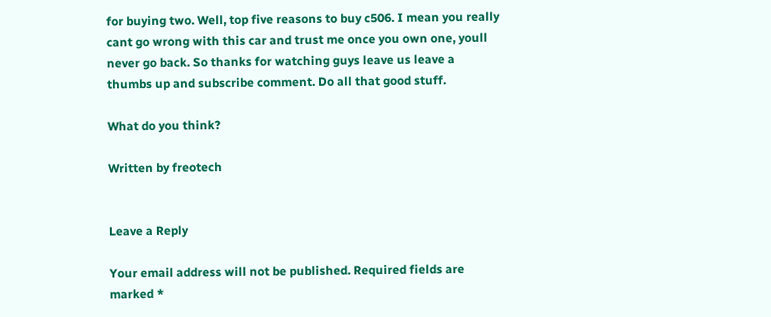for buying two. Well, top five reasons to buy c506. I mean you really cant go wrong with this car and trust me once you own one, youll never go back. So thanks for watching guys leave us leave a thumbs up and subscribe comment. Do all that good stuff.

What do you think?

Written by freotech


Leave a Reply

Your email address will not be published. Required fields are marked *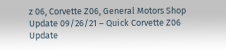z 06, Corvette Z06, General Motors Shop Update 09/26/21 – Quick Corvette Z06 Update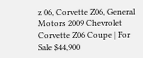z 06, Corvette Z06, General Motors 2009 Chevrolet Corvette Z06 Coupe | For Sale $44,900